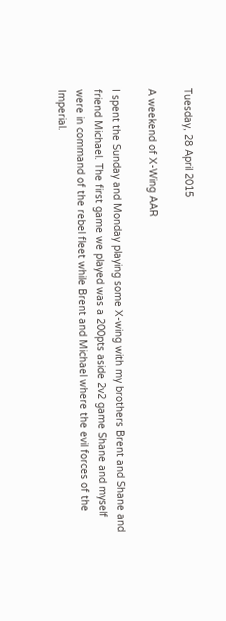Tuesday, 28 April 2015

A weekend of X-Wing AAR

I spent the Sunday and Monday playing some X-wing with my brothers Brent and Shane and friend Michael. The first game we played was a 200pts aside 2v2 game Shane and myself were in command of the rebel fleet while Brent and Michael where the evil forces of the Imperial.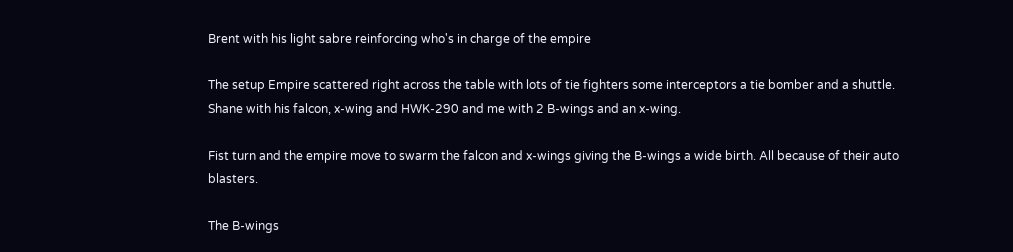Brent with his light sabre reinforcing who's in charge of the empire

The setup Empire scattered right across the table with lots of tie fighters some interceptors a tie bomber and a shuttle. Shane with his falcon, x-wing and HWK-290 and me with 2 B-wings and an x-wing.

Fist turn and the empire move to swarm the falcon and x-wings giving the B-wings a wide birth. All because of their auto blasters.

The B-wings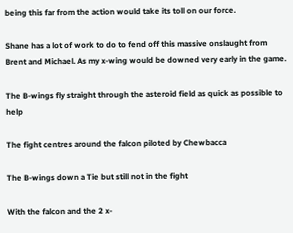being this far from the action would take its toll on our force.

Shane has a lot of work to do to fend off this massive onslaught from Brent and Michael. As my x-wing would be downed very early in the game.

The B-wings fly straight through the asteroid field as quick as possible to help

The fight centres around the falcon piloted by Chewbacca

The B-wings down a Tie but still not in the fight

With the falcon and the 2 x-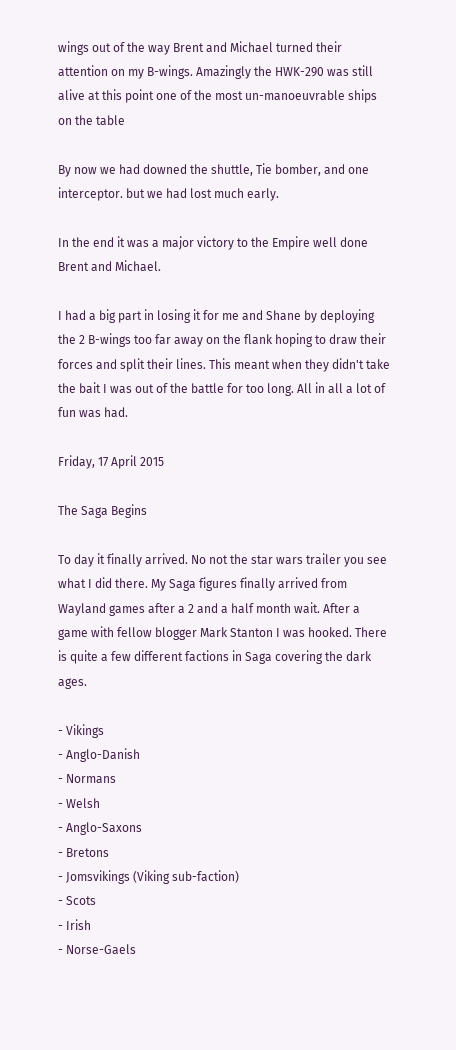wings out of the way Brent and Michael turned their attention on my B-wings. Amazingly the HWK-290 was still alive at this point one of the most un-manoeuvrable ships on the table

By now we had downed the shuttle, Tie bomber, and one interceptor. but we had lost much early.

In the end it was a major victory to the Empire well done Brent and Michael.

I had a big part in losing it for me and Shane by deploying the 2 B-wings too far away on the flank hoping to draw their forces and split their lines. This meant when they didn't take the bait I was out of the battle for too long. All in all a lot of fun was had.

Friday, 17 April 2015

The Saga Begins

To day it finally arrived. No not the star wars trailer you see what I did there. My Saga figures finally arrived from Wayland games after a 2 and a half month wait. After a game with fellow blogger Mark Stanton I was hooked. There is quite a few different factions in Saga covering the dark ages.

- Vikings
- Anglo-Danish
- Normans
- Welsh
- Anglo-Saxons
- Bretons
- Jomsvikings (Viking sub-faction)
- Scots
- Irish
- Norse-Gaels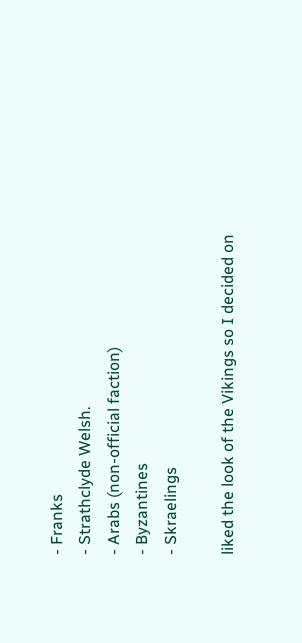- Franks
- Strathclyde Welsh.
- Arabs (non-official faction)
- Byzantines
- Skraelings

liked the look of the Vikings so I decided on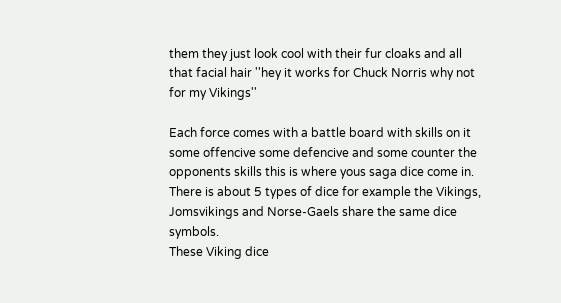them they just look cool with their fur cloaks and all that facial hair ''hey it works for Chuck Norris why not for my Vikings''

Each force comes with a battle board with skills on it some offencive some defencive and some counter the opponents skills this is where yous saga dice come in. There is about 5 types of dice for example the Vikings, Jomsvikings and Norse-Gaels share the same dice symbols.
These Viking dice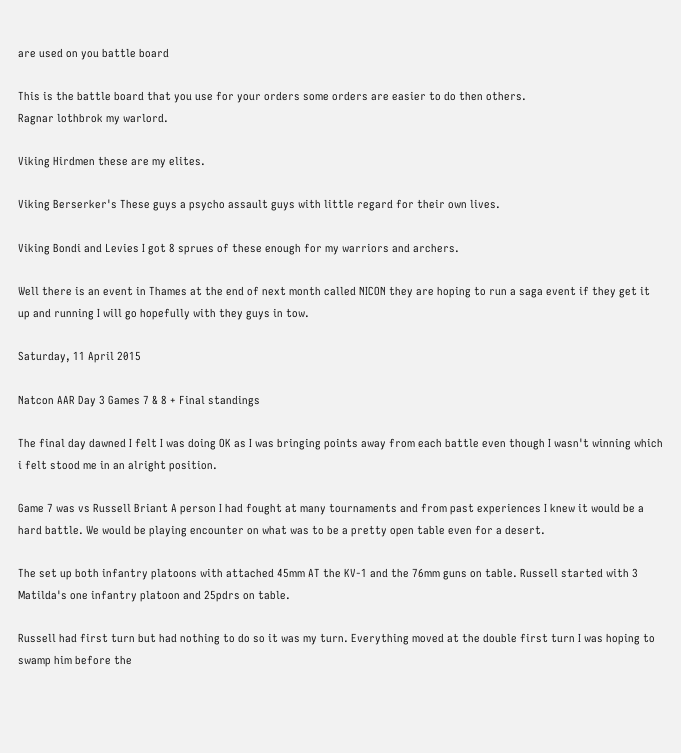are used on you battle board

This is the battle board that you use for your orders some orders are easier to do then others.
Ragnar lothbrok my warlord.

Viking Hirdmen these are my elites.

Viking Berserker's These guys a psycho assault guys with little regard for their own lives.

Viking Bondi and Levies I got 8 sprues of these enough for my warriors and archers.

Well there is an event in Thames at the end of next month called NICON they are hoping to run a saga event if they get it up and running I will go hopefully with they guys in tow.

Saturday, 11 April 2015

Natcon AAR Day 3 Games 7 & 8 + Final standings

The final day dawned I felt I was doing OK as I was bringing points away from each battle even though I wasn't winning which i felt stood me in an alright position.

Game 7 was vs Russell Briant A person I had fought at many tournaments and from past experiences I knew it would be a hard battle. We would be playing encounter on what was to be a pretty open table even for a desert.

The set up both infantry platoons with attached 45mm AT the KV-1 and the 76mm guns on table. Russell started with 3 Matilda's one infantry platoon and 25pdrs on table.

Russell had first turn but had nothing to do so it was my turn. Everything moved at the double first turn I was hoping to swamp him before the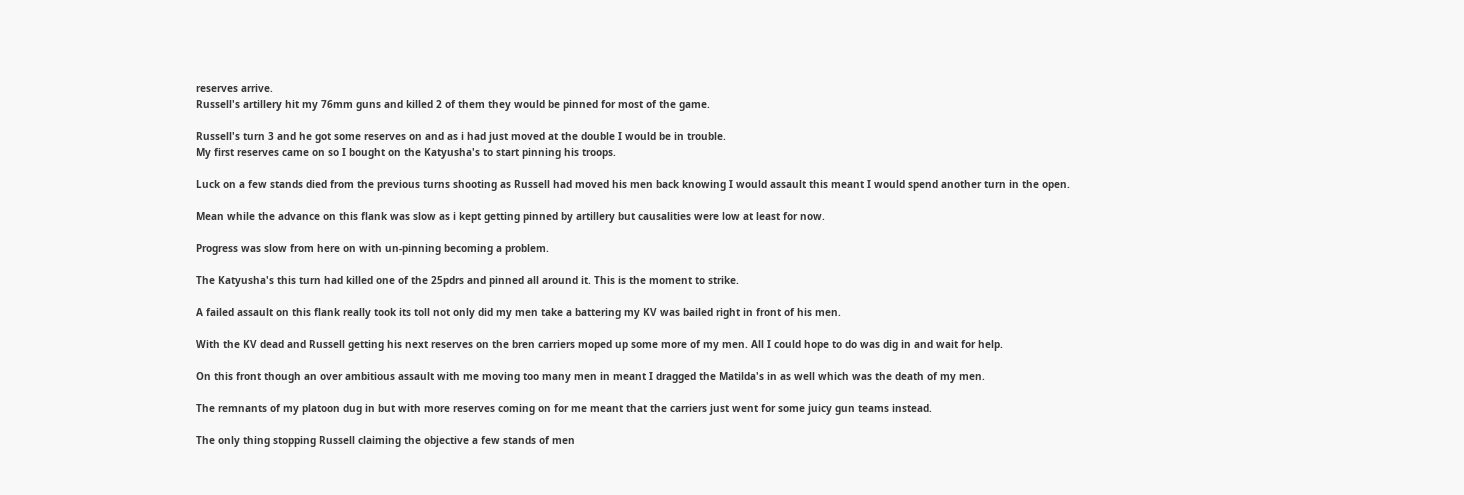reserves arrive.
Russell's artillery hit my 76mm guns and killed 2 of them they would be pinned for most of the game.

Russell's turn 3 and he got some reserves on and as i had just moved at the double I would be in trouble.
My first reserves came on so I bought on the Katyusha's to start pinning his troops.

Luck on a few stands died from the previous turns shooting as Russell had moved his men back knowing I would assault this meant I would spend another turn in the open.

Mean while the advance on this flank was slow as i kept getting pinned by artillery but causalities were low at least for now.

Progress was slow from here on with un-pinning becoming a problem.

The Katyusha's this turn had killed one of the 25pdrs and pinned all around it. This is the moment to strike.

A failed assault on this flank really took its toll not only did my men take a battering my KV was bailed right in front of his men.

With the KV dead and Russell getting his next reserves on the bren carriers moped up some more of my men. All I could hope to do was dig in and wait for help.

On this front though an over ambitious assault with me moving too many men in meant I dragged the Matilda's in as well which was the death of my men.

The remnants of my platoon dug in but with more reserves coming on for me meant that the carriers just went for some juicy gun teams instead.

The only thing stopping Russell claiming the objective a few stands of men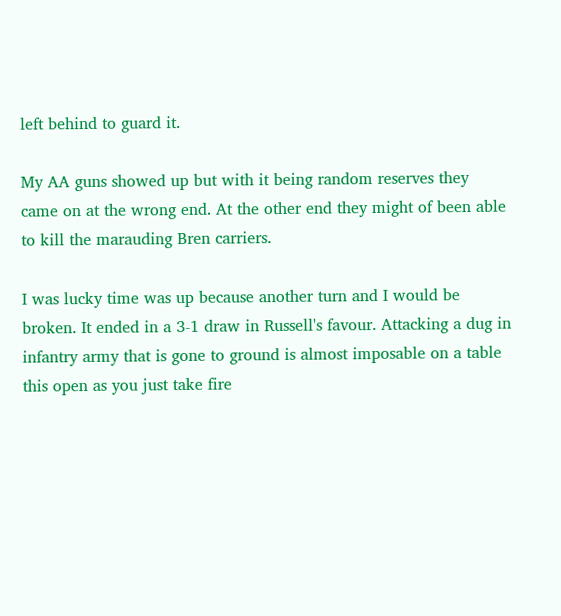left behind to guard it.

My AA guns showed up but with it being random reserves they came on at the wrong end. At the other end they might of been able to kill the marauding Bren carriers.

I was lucky time was up because another turn and I would be broken. It ended in a 3-1 draw in Russell's favour. Attacking a dug in infantry army that is gone to ground is almost imposable on a table this open as you just take fire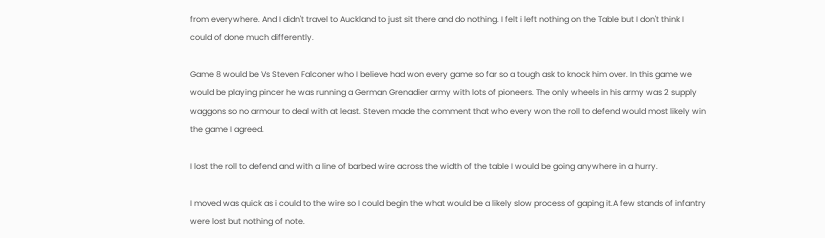from everywhere. And I didn't travel to Auckland to just sit there and do nothing. I felt i left nothing on the Table but I don't think I could of done much differently.

Game 8 would be Vs Steven Falconer who I believe had won every game so far so a tough ask to knock him over. In this game we would be playing pincer he was running a German Grenadier army with lots of pioneers. The only wheels in his army was 2 supply waggons so no armour to deal with at least. Steven made the comment that who every won the roll to defend would most likely win the game I agreed.

I lost the roll to defend and with a line of barbed wire across the width of the table I would be going anywhere in a hurry.

I moved was quick as i could to the wire so I could begin the what would be a likely slow process of gaping it.A few stands of infantry were lost but nothing of note.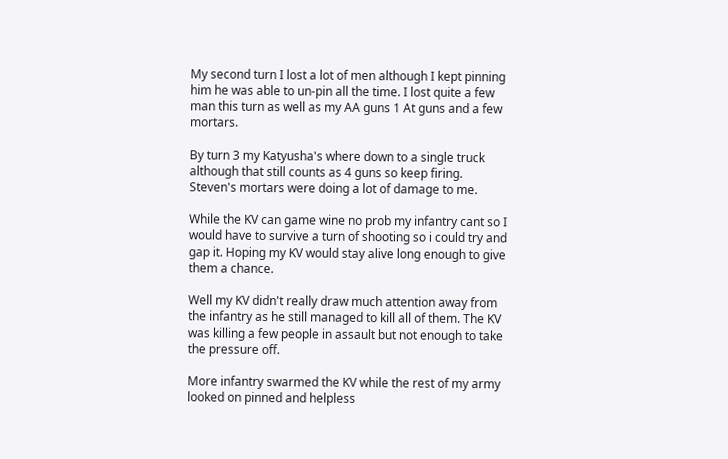My second turn I lost a lot of men although I kept pinning him he was able to un-pin all the time. I lost quite a few man this turn as well as my AA guns 1 At guns and a few mortars.

By turn 3 my Katyusha's where down to a single truck although that still counts as 4 guns so keep firing. Steven's mortars were doing a lot of damage to me.

While the KV can game wine no prob my infantry cant so I would have to survive a turn of shooting so i could try and gap it. Hoping my KV would stay alive long enough to give them a chance.

Well my KV didn't really draw much attention away from the infantry as he still managed to kill all of them. The KV was killing a few people in assault but not enough to take the pressure off.

More infantry swarmed the KV while the rest of my army looked on pinned and helpless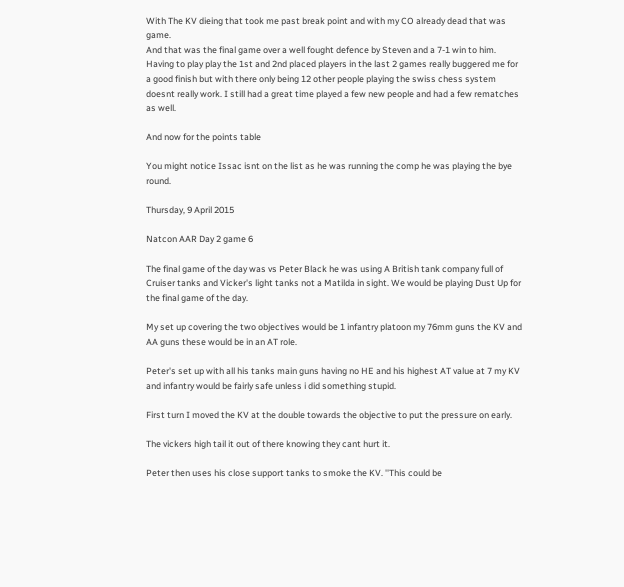With The KV dieing that took me past break point and with my CO already dead that was game.
And that was the final game over a well fought defence by Steven and a 7-1 win to him. Having to play play the 1st and 2nd placed players in the last 2 games really buggered me for a good finish but with there only being 12 other people playing the swiss chess system doesnt really work. I still had a great time played a few new people and had a few rematches as well.

And now for the points table

You might notice Issac isnt on the list as he was running the comp he was playing the bye round.

Thursday, 9 April 2015

Natcon AAR Day 2 game 6

The final game of the day was vs Peter Black he was using A British tank company full of Cruiser tanks and Vicker's light tanks not a Matilda in sight. We would be playing Dust Up for the final game of the day.

My set up covering the two objectives would be 1 infantry platoon my 76mm guns the KV and AA guns these would be in an AT role.

Peter's set up with all his tanks main guns having no HE and his highest AT value at 7 my KV and infantry would be fairly safe unless i did something stupid.

First turn I moved the KV at the double towards the objective to put the pressure on early.

The vickers high tail it out of there knowing they cant hurt it.

Peter then uses his close support tanks to smoke the KV. ''This could be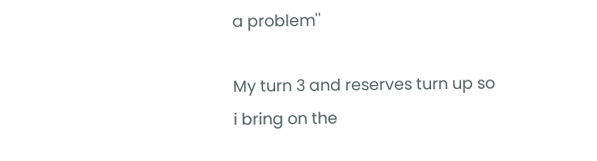a problem''

My turn 3 and reserves turn up so i bring on the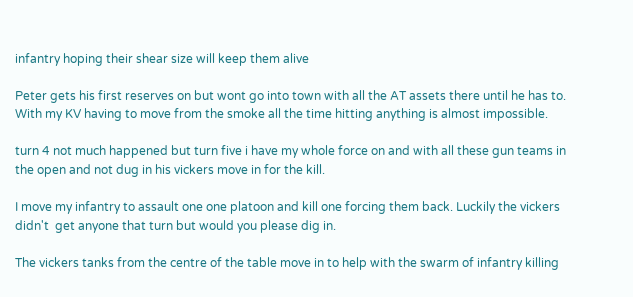infantry hoping their shear size will keep them alive

Peter gets his first reserves on but wont go into town with all the AT assets there until he has to. With my KV having to move from the smoke all the time hitting anything is almost impossible.

turn 4 not much happened but turn five i have my whole force on and with all these gun teams in the open and not dug in his vickers move in for the kill.

I move my infantry to assault one one platoon and kill one forcing them back. Luckily the vickers didn't  get anyone that turn but would you please dig in.

The vickers tanks from the centre of the table move in to help with the swarm of infantry killing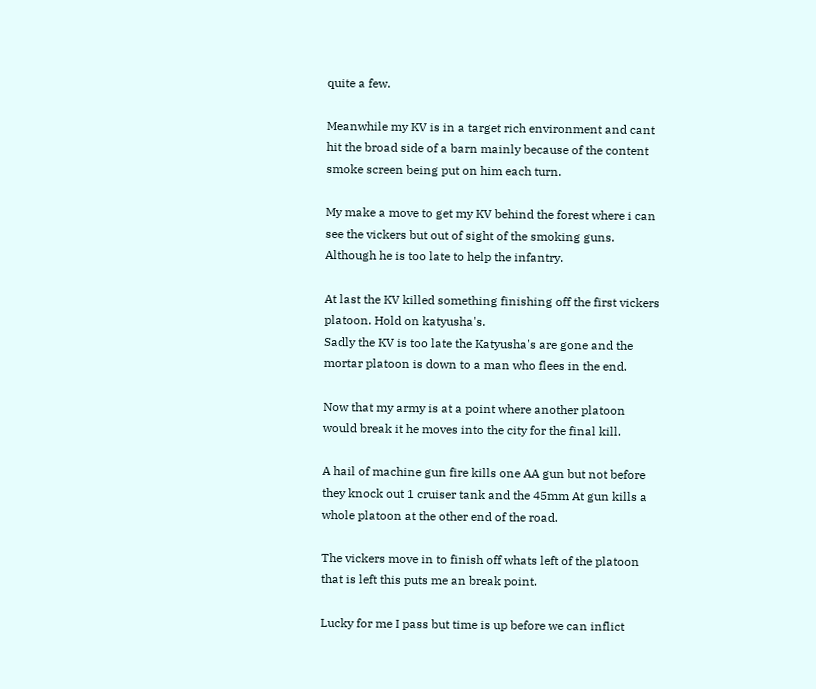quite a few.

Meanwhile my KV is in a target rich environment and cant hit the broad side of a barn mainly because of the content smoke screen being put on him each turn.

My make a move to get my KV behind the forest where i can see the vickers but out of sight of the smoking guns. Although he is too late to help the infantry.

At last the KV killed something finishing off the first vickers platoon. Hold on katyusha's.
Sadly the KV is too late the Katyusha's are gone and the mortar platoon is down to a man who flees in the end.

Now that my army is at a point where another platoon would break it he moves into the city for the final kill.

A hail of machine gun fire kills one AA gun but not before they knock out 1 cruiser tank and the 45mm At gun kills a whole platoon at the other end of the road.

The vickers move in to finish off whats left of the platoon that is left this puts me an break point.

Lucky for me I pass but time is up before we can inflict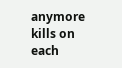anymore kills on each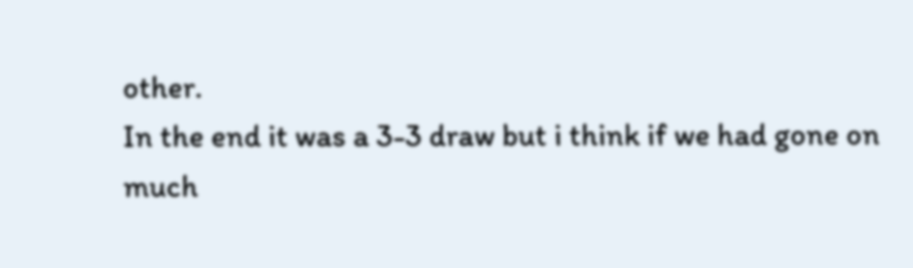other.
In the end it was a 3-3 draw but i think if we had gone on much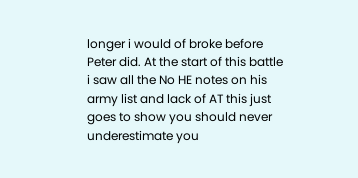longer i would of broke before Peter did. At the start of this battle i saw all the No HE notes on his army list and lack of AT this just goes to show you should never underestimate you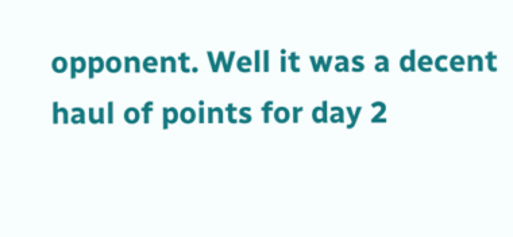opponent. Well it was a decent haul of points for day 2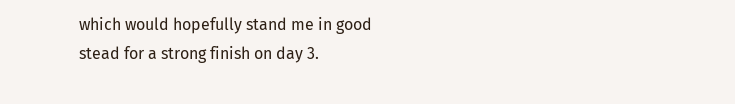which would hopefully stand me in good stead for a strong finish on day 3.